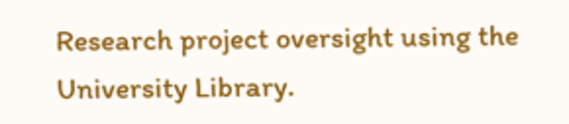Research project oversight using the University Library.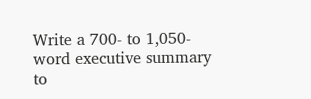Write a 700- to 1,050-word executive summary to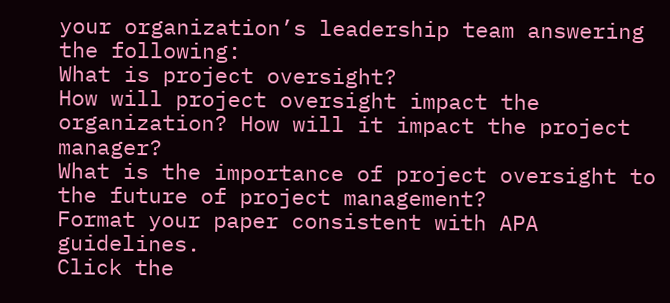your organization’s leadership team answering the following:
What is project oversight?
How will project oversight impact the organization? How will it impact the project manager?
What is the importance of project oversight to the future of project management?
Format your paper consistent with APA guidelines.
Click the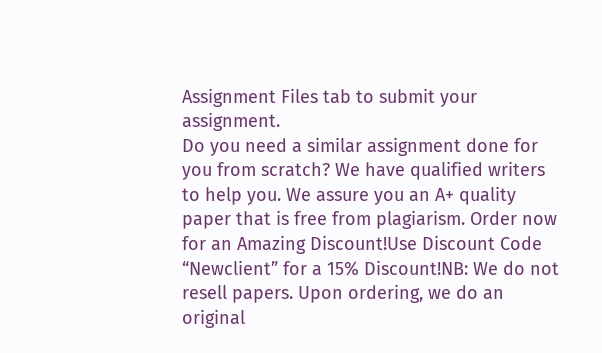Assignment Files tab to submit your assignment.
Do you need a similar assignment done for you from scratch? We have qualified writers to help you. We assure you an A+ quality paper that is free from plagiarism. Order now for an Amazing Discount!Use Discount Code “Newclient” for a 15% Discount!NB: We do not resell papers. Upon ordering, we do an original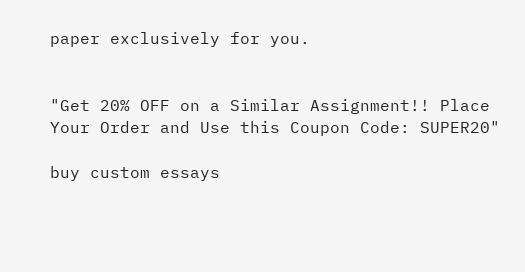paper exclusively for you.


"Get 20% OFF on a Similar Assignment!! Place Your Order and Use this Coupon Code: SUPER20"

buy custom essays